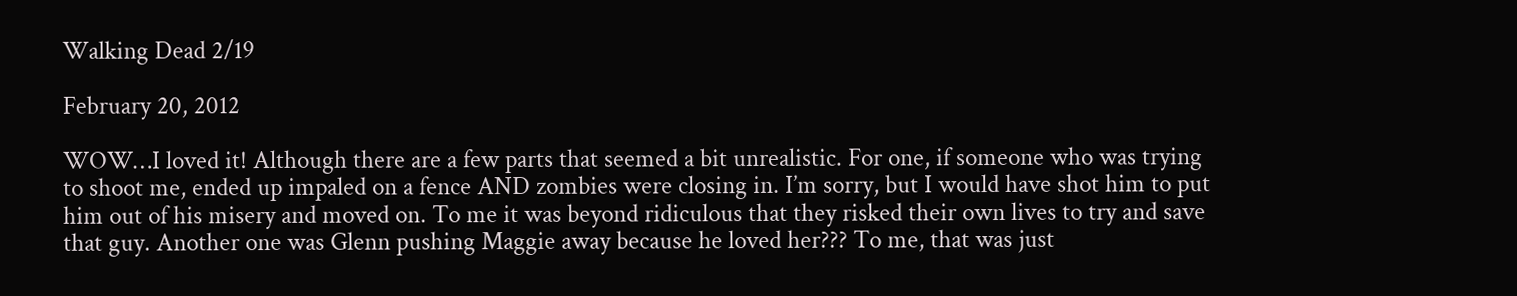Walking Dead 2/19

February 20, 2012

WOW…I loved it! Although there are a few parts that seemed a bit unrealistic. For one, if someone who was trying to shoot me, ended up impaled on a fence AND zombies were closing in. I’m sorry, but I would have shot him to put him out of his misery and moved on. To me it was beyond ridiculous that they risked their own lives to try and save that guy. Another one was Glenn pushing Maggie away because he loved her??? To me, that was just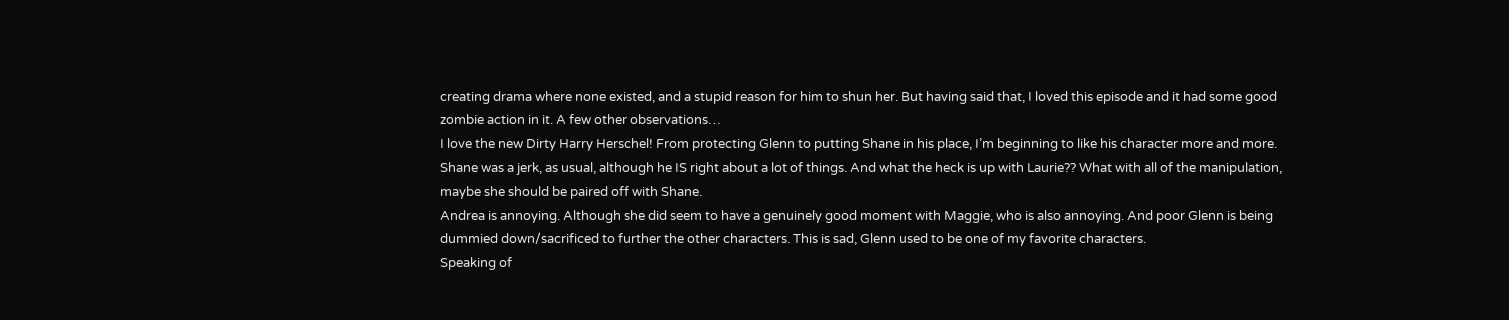creating drama where none existed, and a stupid reason for him to shun her. But having said that, I loved this episode and it had some good zombie action in it. A few other observations…
I love the new Dirty Harry Herschel! From protecting Glenn to putting Shane in his place, I’m beginning to like his character more and more.
Shane was a jerk, as usual, although he IS right about a lot of things. And what the heck is up with Laurie?? What with all of the manipulation, maybe she should be paired off with Shane.
Andrea is annoying. Although she did seem to have a genuinely good moment with Maggie, who is also annoying. And poor Glenn is being dummied down/sacrificed to further the other characters. This is sad, Glenn used to be one of my favorite characters.
Speaking of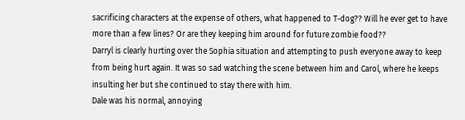sacrificing characters at the expense of others, what happened to T-dog?? Will he ever get to have more than a few lines? Or are they keeping him around for future zombie food??
Darryl is clearly hurting over the Sophia situation and attempting to push everyone away to keep from being hurt again. It was so sad watching the scene between him and Carol, where he keeps insulting her but she continued to stay there with him.
Dale was his normal, annoying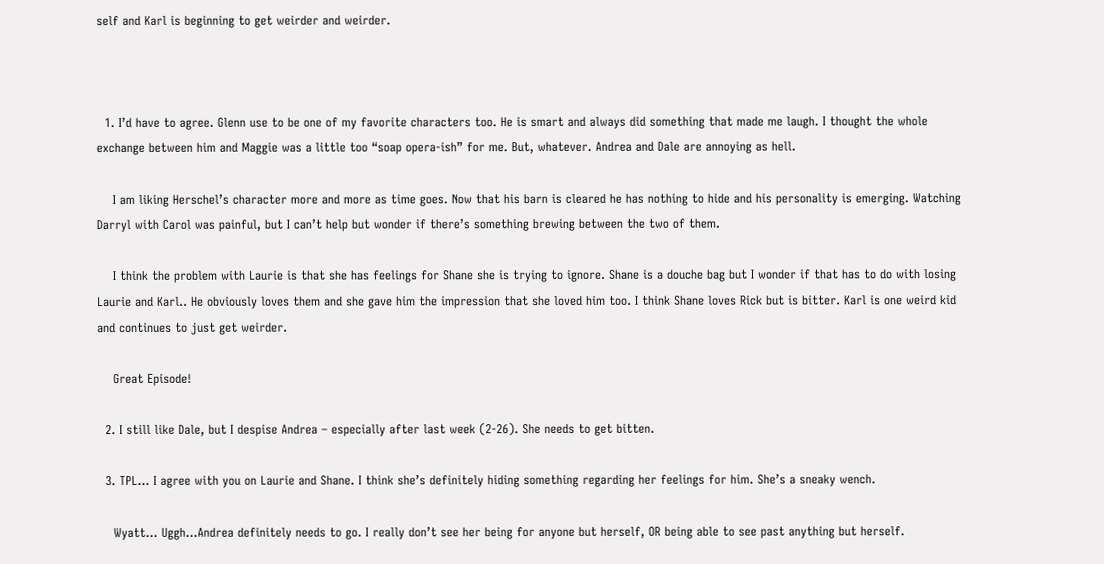self and Karl is beginning to get weirder and weirder.



  1. I’d have to agree. Glenn use to be one of my favorite characters too. He is smart and always did something that made me laugh. I thought the whole exchange between him and Maggie was a little too “soap opera-ish” for me. But, whatever. Andrea and Dale are annoying as hell.

    I am liking Herschel’s character more and more as time goes. Now that his barn is cleared he has nothing to hide and his personality is emerging. Watching Darryl with Carol was painful, but I can’t help but wonder if there’s something brewing between the two of them.

    I think the problem with Laurie is that she has feelings for Shane she is trying to ignore. Shane is a douche bag but I wonder if that has to do with losing Laurie and Karl.. He obviously loves them and she gave him the impression that she loved him too. I think Shane loves Rick but is bitter. Karl is one weird kid and continues to just get weirder.

    Great Episode!

  2. I still like Dale, but I despise Andrea – especially after last week (2-26). She needs to get bitten.

  3. TPL… I agree with you on Laurie and Shane. I think she’s definitely hiding something regarding her feelings for him. She’s a sneaky wench.

    Wyatt… Uggh…Andrea definitely needs to go. I really don’t see her being for anyone but herself, OR being able to see past anything but herself.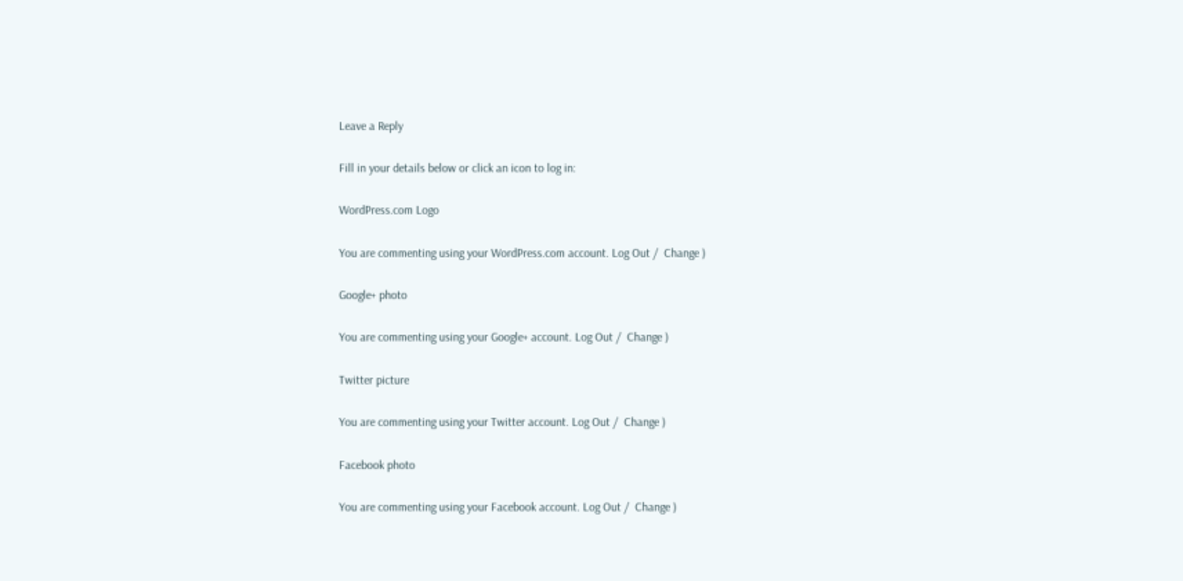Leave a Reply

Fill in your details below or click an icon to log in:

WordPress.com Logo

You are commenting using your WordPress.com account. Log Out /  Change )

Google+ photo

You are commenting using your Google+ account. Log Out /  Change )

Twitter picture

You are commenting using your Twitter account. Log Out /  Change )

Facebook photo

You are commenting using your Facebook account. Log Out /  Change )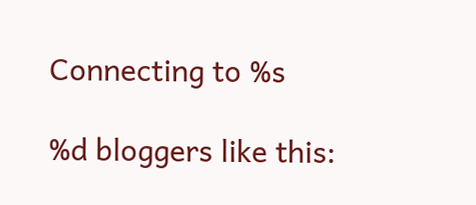Connecting to %s

%d bloggers like this: